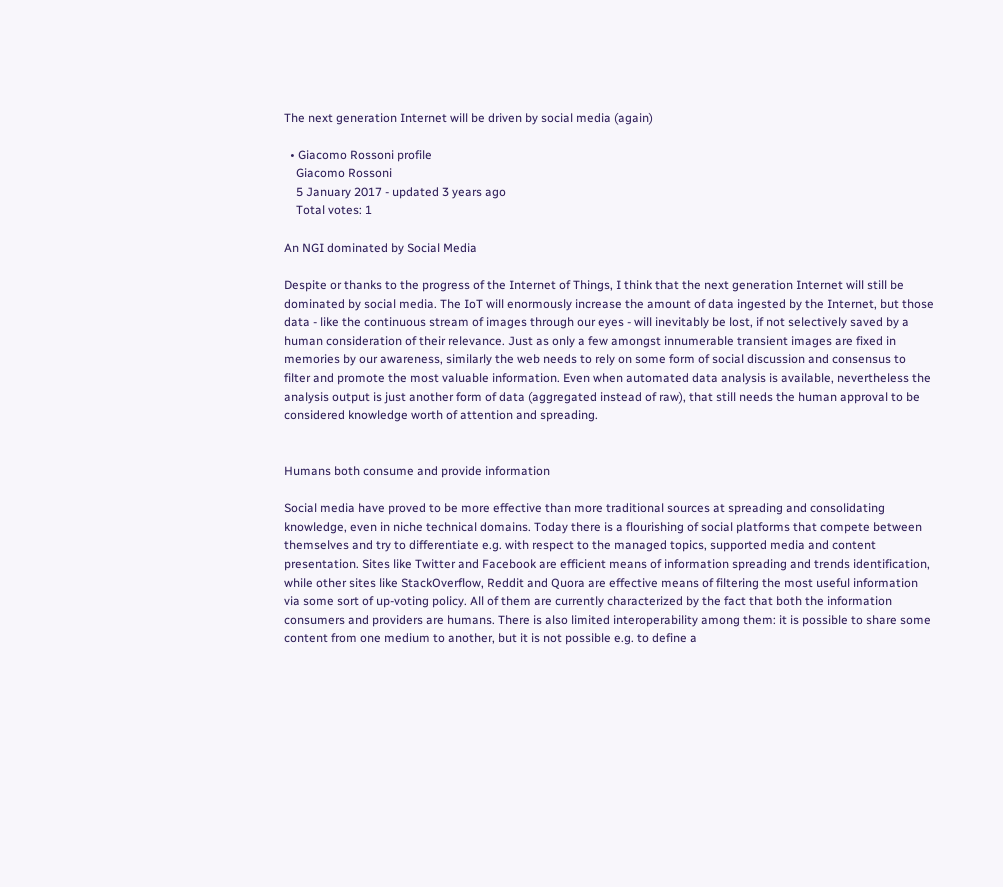The next generation Internet will be driven by social media (again)

  • Giacomo Rossoni profile
    Giacomo Rossoni
    5 January 2017 - updated 3 years ago
    Total votes: 1

An NGI dominated by Social Media

Despite or thanks to the progress of the Internet of Things, I think that the next generation Internet will still be dominated by social media. The IoT will enormously increase the amount of data ingested by the Internet, but those data - like the continuous stream of images through our eyes - will inevitably be lost, if not selectively saved by a human consideration of their relevance. Just as only a few amongst innumerable transient images are fixed in memories by our awareness, similarly the web needs to rely on some form of social discussion and consensus to filter and promote the most valuable information. Even when automated data analysis is available, nevertheless the analysis output is just another form of data (aggregated instead of raw), that still needs the human approval to be considered knowledge worth of attention and spreading.


Humans both consume and provide information

Social media have proved to be more effective than more traditional sources at spreading and consolidating knowledge, even in niche technical domains. Today there is a flourishing of social platforms that compete between themselves and try to differentiate e.g. with respect to the managed topics, supported media and content presentation. Sites like Twitter and Facebook are efficient means of information spreading and trends identification, while other sites like StackOverflow, Reddit and Quora are effective means of filtering the most useful information via some sort of up-voting policy. All of them are currently characterized by the fact that both the information consumers and providers are humans. There is also limited interoperability among them: it is possible to share some content from one medium to another, but it is not possible e.g. to define a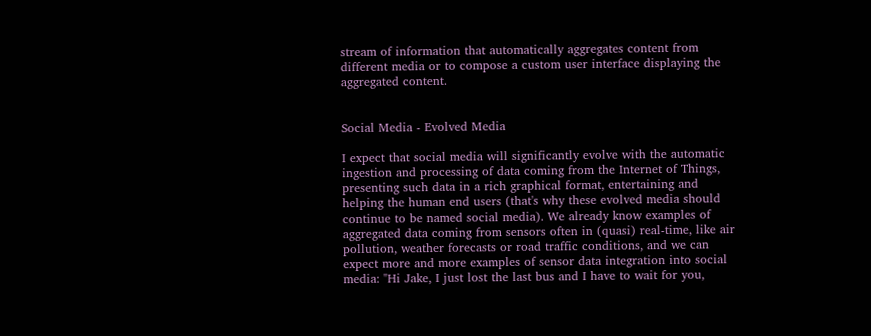stream of information that automatically aggregates content from different media or to compose a custom user interface displaying the aggregated content.


Social Media - Evolved Media

I expect that social media will significantly evolve with the automatic ingestion and processing of data coming from the Internet of Things, presenting such data in a rich graphical format, entertaining and helping the human end users (that's why these evolved media should continue to be named social media). We already know examples of aggregated data coming from sensors often in (quasi) real-time, like air pollution, weather forecasts or road traffic conditions, and we can expect more and more examples of sensor data integration into social media: "Hi Jake, I just lost the last bus and I have to wait for you,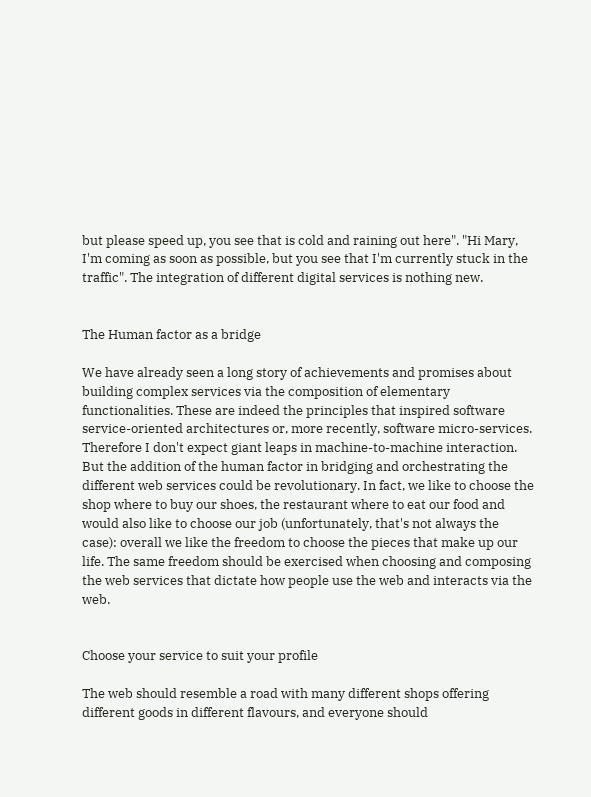but please speed up, you see that is cold and raining out here". "Hi Mary, I'm coming as soon as possible, but you see that I'm currently stuck in the traffic". The integration of different digital services is nothing new.


The Human factor as a bridge

We have already seen a long story of achievements and promises about building complex services via the composition of elementary functionalities. These are indeed the principles that inspired software service-oriented architectures or, more recently, software micro-services. Therefore I don't expect giant leaps in machine-to-machine interaction. But the addition of the human factor in bridging and orchestrating the different web services could be revolutionary. In fact, we like to choose the shop where to buy our shoes, the restaurant where to eat our food and would also like to choose our job (unfortunately, that's not always the case): overall we like the freedom to choose the pieces that make up our life. The same freedom should be exercised when choosing and composing the web services that dictate how people use the web and interacts via the web.


Choose your service to suit your profile

The web should resemble a road with many different shops offering different goods in different flavours, and everyone should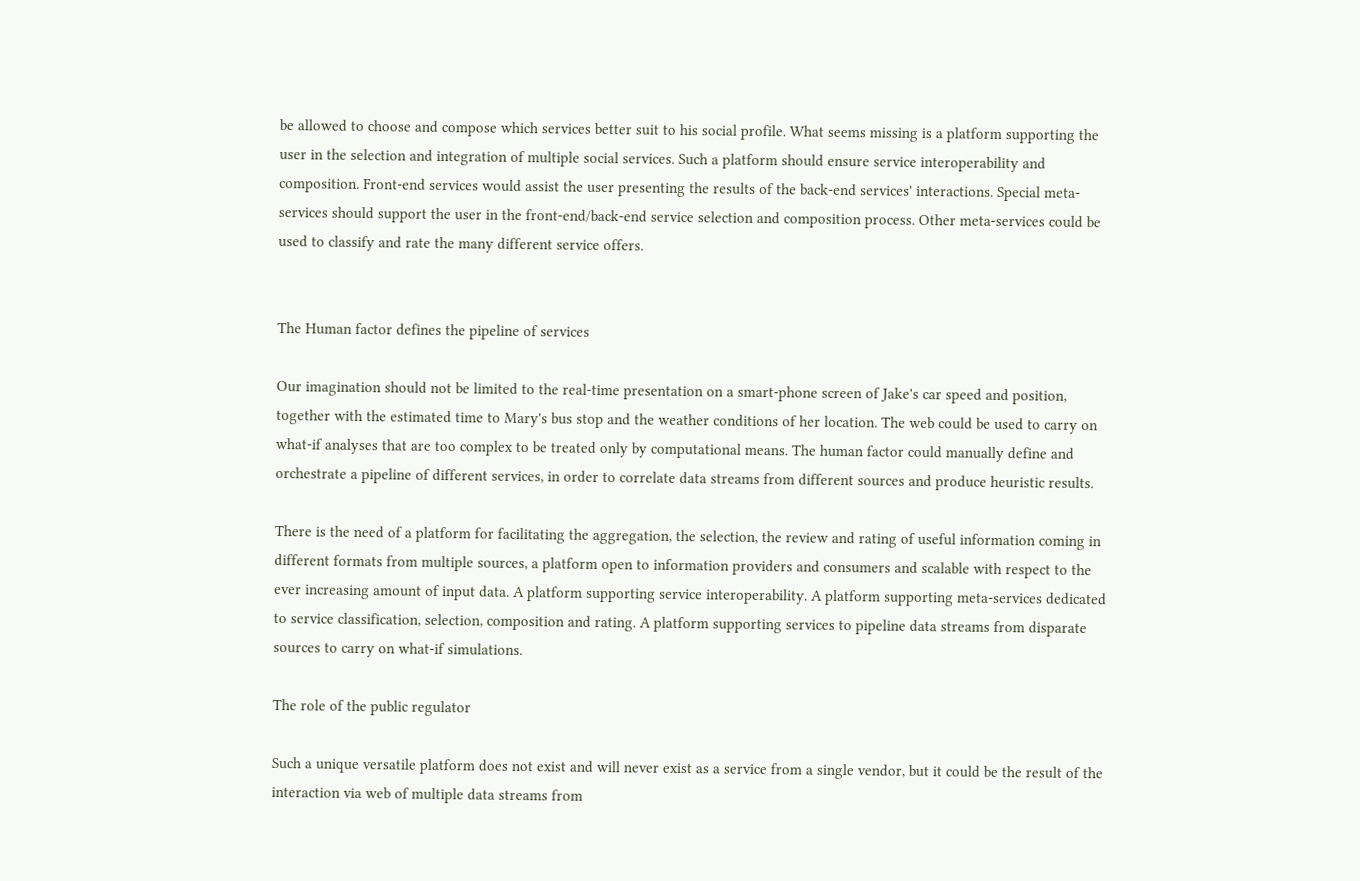be allowed to choose and compose which services better suit to his social profile. What seems missing is a platform supporting the user in the selection and integration of multiple social services. Such a platform should ensure service interoperability and composition. Front-end services would assist the user presenting the results of the back-end services' interactions. Special meta-services should support the user in the front-end/back-end service selection and composition process. Other meta-services could be used to classify and rate the many different service offers.


The Human factor defines the pipeline of services

Our imagination should not be limited to the real-time presentation on a smart-phone screen of Jake's car speed and position, together with the estimated time to Mary's bus stop and the weather conditions of her location. The web could be used to carry on what-if analyses that are too complex to be treated only by computational means. The human factor could manually define and orchestrate a pipeline of different services, in order to correlate data streams from different sources and produce heuristic results.

There is the need of a platform for facilitating the aggregation, the selection, the review and rating of useful information coming in different formats from multiple sources, a platform open to information providers and consumers and scalable with respect to the ever increasing amount of input data. A platform supporting service interoperability. A platform supporting meta-services dedicated to service classification, selection, composition and rating. A platform supporting services to pipeline data streams from disparate sources to carry on what-if simulations.

The role of the public regulator

Such a unique versatile platform does not exist and will never exist as a service from a single vendor, but it could be the result of the interaction via web of multiple data streams from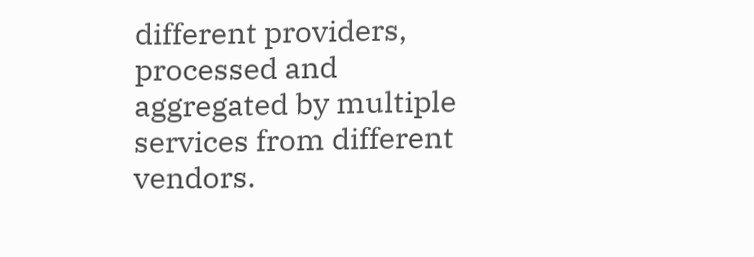different providers, processed and aggregated by multiple services from different vendors.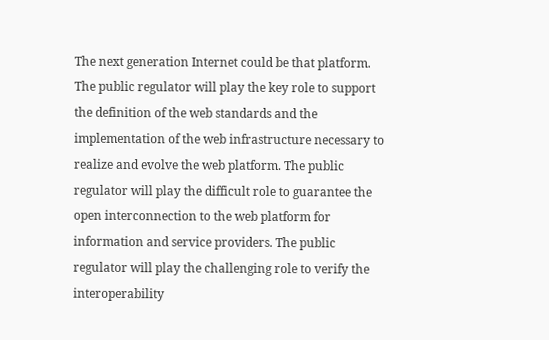The next generation Internet could be that platform. The public regulator will play the key role to support the definition of the web standards and the implementation of the web infrastructure necessary to realize and evolve the web platform. The public regulator will play the difficult role to guarantee the open interconnection to the web platform for information and service providers. The public regulator will play the challenging role to verify the interoperability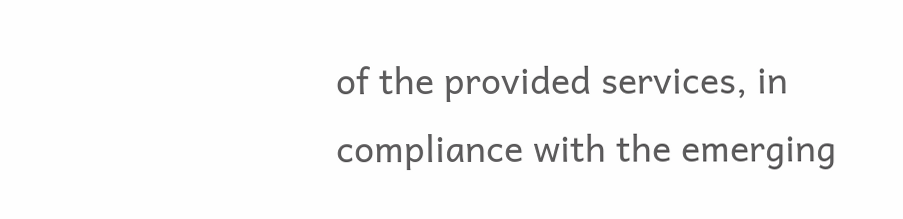of the provided services, in compliance with the emerging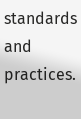standards and practices.